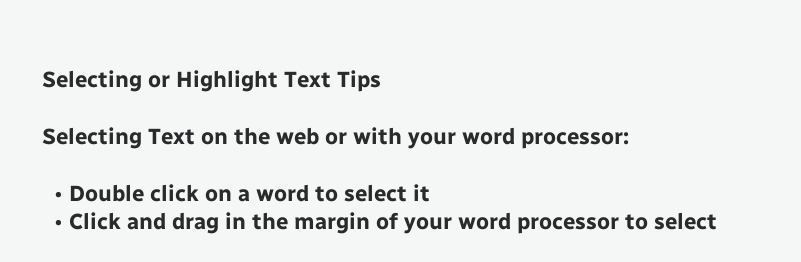Selecting or Highlight Text Tips

Selecting Text on the web or with your word processor:

  • Double click on a word to select it
  • Click and drag in the margin of your word processor to select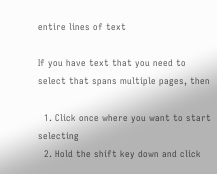entire lines of text

If you have text that you need to select that spans multiple pages, then

  1. Click once where you want to start selecting
  2. Hold the shift key down and click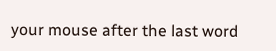your mouse after the last word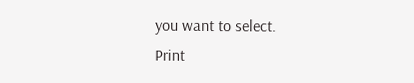you want to select.
Print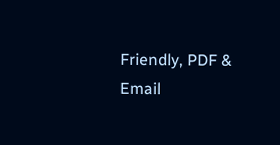Friendly, PDF & Email